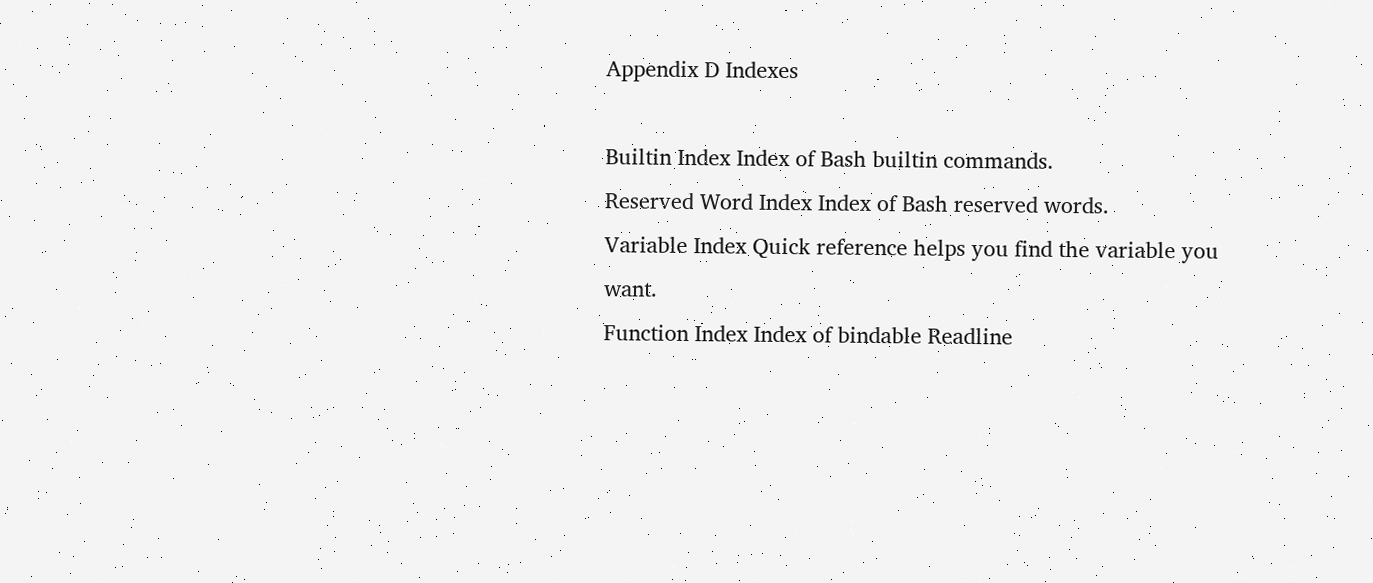Appendix D Indexes

Builtin Index Index of Bash builtin commands.
Reserved Word Index Index of Bash reserved words.
Variable Index Quick reference helps you find the variable you want.
Function Index Index of bindable Readline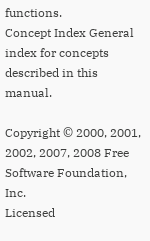functions.
Concept Index General index for concepts described in this manual.

Copyright © 2000, 2001, 2002, 2007, 2008 Free Software Foundation, Inc.
Licensed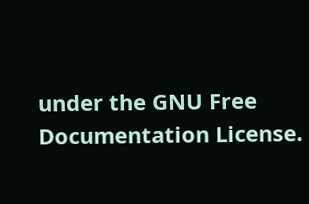under the GNU Free Documentation License.